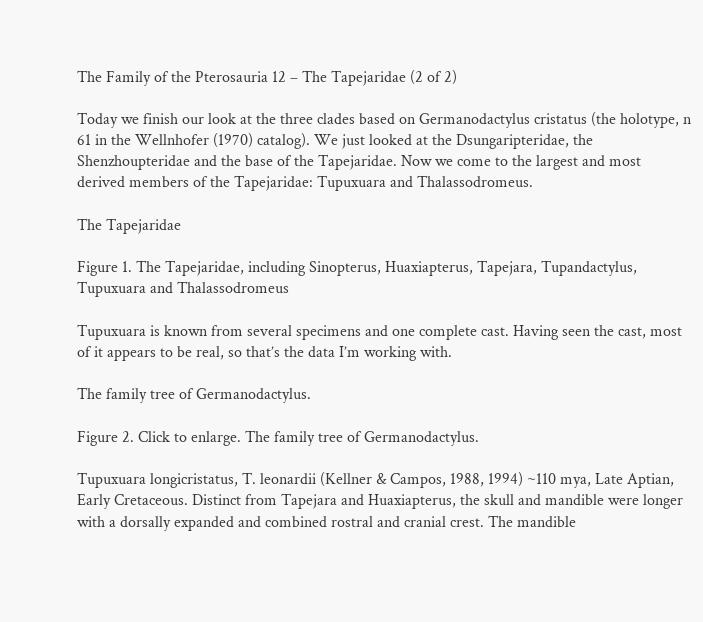The Family of the Pterosauria 12 – The Tapejaridae (2 of 2)

Today we finish our look at the three clades based on Germanodactylus cristatus (the holotype, n 61 in the Wellnhofer (1970) catalog). We just looked at the Dsungaripteridae, the Shenzhoupteridae and the base of the Tapejaridae. Now we come to the largest and most derived members of the Tapejaridae: Tupuxuara and Thalassodromeus.

The Tapejaridae

Figure 1. The Tapejaridae, including Sinopterus, Huaxiapterus, Tapejara, Tupandactylus, Tupuxuara and Thalassodromeus

Tupuxuara is known from several specimens and one complete cast. Having seen the cast, most of it appears to be real, so that’s the data I’m working with.

The family tree of Germanodactylus.

Figure 2. Click to enlarge. The family tree of Germanodactylus.

Tupuxuara longicristatus, T. leonardii (Kellner & Campos, 1988, 1994) ~110 mya, Late Aptian, Early Cretaceous. Distinct from Tapejara and Huaxiapterus, the skull and mandible were longer with a dorsally expanded and combined rostral and cranial crest. The mandible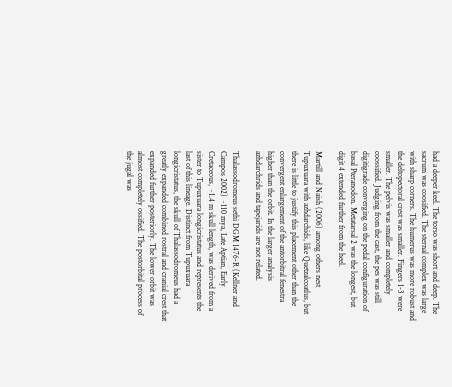had a deeper keel. The torso was short and deep. The sacrum was coosified. The sternal complex was large with sharp corners. The humerus was more robust and the deltopectoral crest was smaller. Fingers 1-3 were smaller. The pelvis was smaller and completely coossified. Judging from the cast, the pes was still digitigrade converging on the pedal configuration of basal Pteranodon. Metatarsal 2 was the longest, but digit 4 extended further from the heel.

Martill and Naish (2006) among others nest Tupuxuara with azhdarchids, like Quetzalcoatlus, but there is little to justify this placement other than the convergent enlargement of the antorbitral fenestra higher than the orbit. In the larger analysis azhdarchrids and tapejarids are not related.

Thalassodromeus sethi DGM 1476-R (Kellner and Campos 2002) ~110 mya, Late Aptian, Early Cretaceous, ~1.4 m skull length, was derived from a sister to Tupuxuara longicristatus and represents the last of this lineage. Distinct from Tupuxuara longicristatus, the skull of Thalassodromeus had a greatly expanded combined rostral and cranial crest that expanded further posteriorly. The lower orbit was almost completely ossified. The postorbital process of the jugal was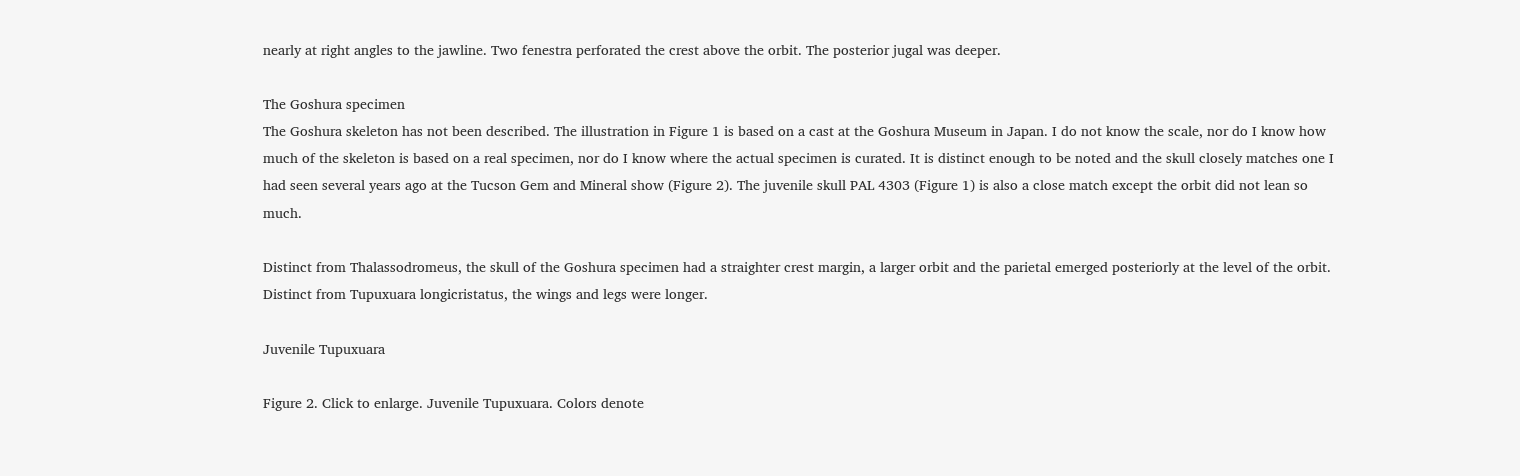nearly at right angles to the jawline. Two fenestra perforated the crest above the orbit. The posterior jugal was deeper.

The Goshura specimen
The Goshura skeleton has not been described. The illustration in Figure 1 is based on a cast at the Goshura Museum in Japan. I do not know the scale, nor do I know how much of the skeleton is based on a real specimen, nor do I know where the actual specimen is curated. It is distinct enough to be noted and the skull closely matches one I had seen several years ago at the Tucson Gem and Mineral show (Figure 2). The juvenile skull PAL 4303 (Figure 1) is also a close match except the orbit did not lean so much.

Distinct from Thalassodromeus, the skull of the Goshura specimen had a straighter crest margin, a larger orbit and the parietal emerged posteriorly at the level of the orbit. Distinct from Tupuxuara longicristatus, the wings and legs were longer.

Juvenile Tupuxuara

Figure 2. Click to enlarge. Juvenile Tupuxuara. Colors denote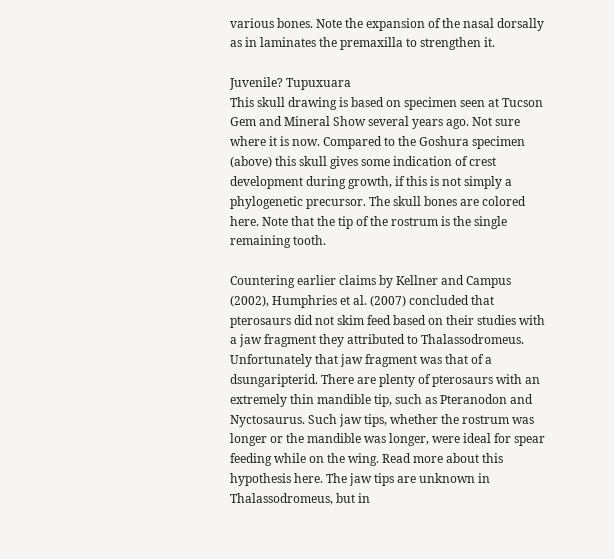various bones. Note the expansion of the nasal dorsally as in laminates the premaxilla to strengthen it.

Juvenile? Tupuxuara
This skull drawing is based on specimen seen at Tucson Gem and Mineral Show several years ago. Not sure where it is now. Compared to the Goshura specimen (above) this skull gives some indication of crest development during growth, if this is not simply a phylogenetic precursor. The skull bones are colored here. Note that the tip of the rostrum is the single remaining tooth.

Countering earlier claims by Kellner and Campus (2002), Humphries et al. (2007) concluded that pterosaurs did not skim feed based on their studies with a jaw fragment they attributed to Thalassodromeus. Unfortunately that jaw fragment was that of a dsungaripterid. There are plenty of pterosaurs with an extremely thin mandible tip, such as Pteranodon and Nyctosaurus. Such jaw tips, whether the rostrum was longer or the mandible was longer, were ideal for spear feeding while on the wing. Read more about this hypothesis here. The jaw tips are unknown in Thalassodromeus, but in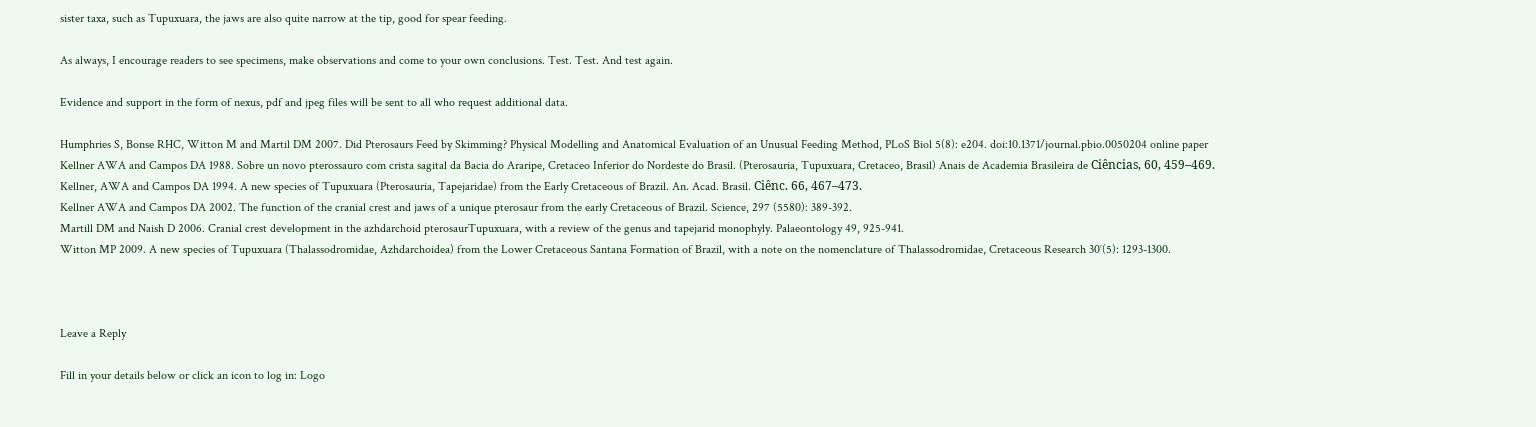sister taxa, such as Tupuxuara, the jaws are also quite narrow at the tip, good for spear feeding.

As always, I encourage readers to see specimens, make observations and come to your own conclusions. Test. Test. And test again.

Evidence and support in the form of nexus, pdf and jpeg files will be sent to all who request additional data.

Humphries S, Bonse RHC, Witton M and Martil DM 2007. Did Pterosaurs Feed by Skimming? Physical Modelling and Anatomical Evaluation of an Unusual Feeding Method, PLoS Biol 5(8): e204. doi:10.1371/journal.pbio.0050204 online paper
Kellner AWA and Campos DA 1988. Sobre un novo pterossauro com crista sagital da Bacia do Araripe, Cretaceo Inferior do Nordeste do Brasil. (Pterosauria, Tupuxuara, Cretaceo, Brasil) Anais de Academia Brasileira de Ciências, 60, 459–469.
Kellner, AWA and Campos DA 1994. A new species of Tupuxuara (Pterosauria, Tapejaridae) from the Early Cretaceous of Brazil. An. Acad. Brasil. Ciênc. 66, 467–473.
Kellner AWA and Campos DA 2002. The function of the cranial crest and jaws of a unique pterosaur from the early Cretaceous of Brazil. Science, 297 (5580): 389-392.
Martill DM and Naish D 2006. Cranial crest development in the azhdarchoid pterosaurTupuxuara, with a review of the genus and tapejarid monophyly. Palaeontology 49, 925-941.
Witton MP 2009. A new species of Tupuxuara (Thalassodromidae, Azhdarchoidea) from the Lower Cretaceous Santana Formation of Brazil, with a note on the nomenclature of Thalassodromidae, Cretaceous Research 30′(5): 1293-1300.



Leave a Reply

Fill in your details below or click an icon to log in: Logo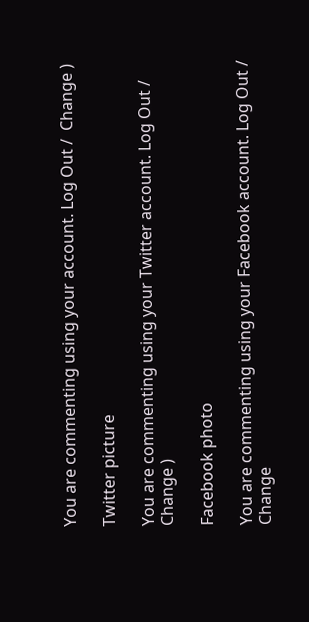You are commenting using your account. Log Out /  Change )

Twitter picture

You are commenting using your Twitter account. Log Out /  Change )

Facebook photo

You are commenting using your Facebook account. Log Out /  Change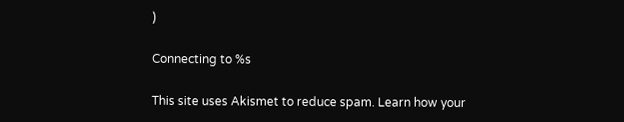)

Connecting to %s

This site uses Akismet to reduce spam. Learn how your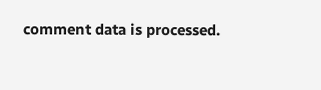comment data is processed.